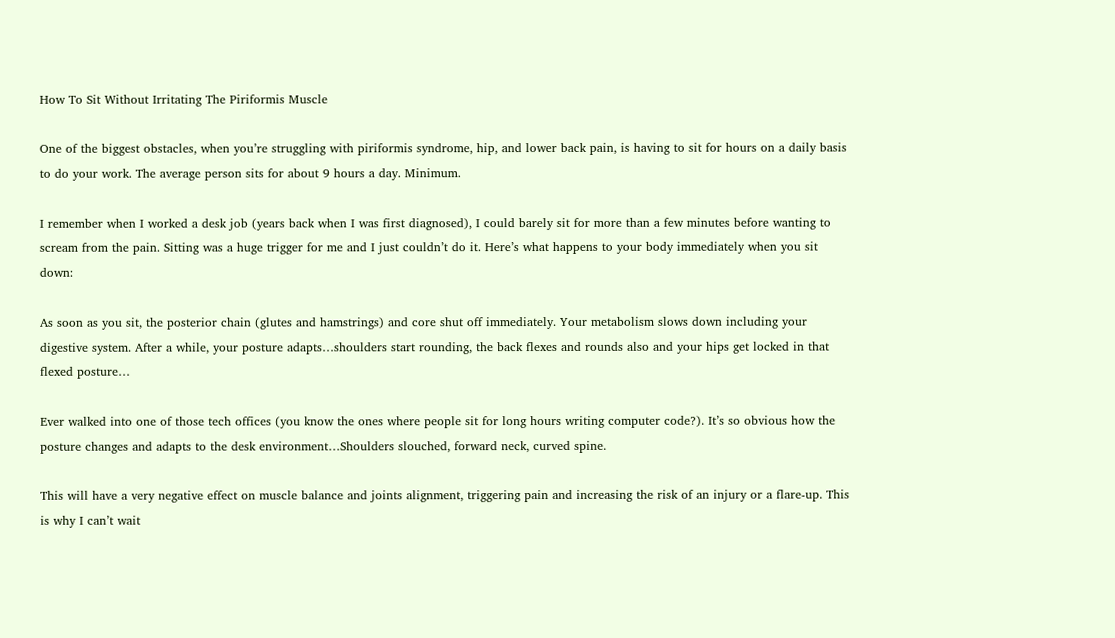How To Sit Without Irritating The Piriformis Muscle

One of the biggest obstacles, when you’re struggling with piriformis syndrome, hip, and lower back pain, is having to sit for hours on a daily basis to do your work. The average person sits for about 9 hours a day. Minimum.

I remember when I worked a desk job (years back when I was first diagnosed), I could barely sit for more than a few minutes before wanting to scream from the pain. Sitting was a huge trigger for me and I just couldn’t do it. Here’s what happens to your body immediately when you sit down:

As soon as you sit, the posterior chain (glutes and hamstrings) and core shut off immediately. Your metabolism slows down including your digestive system. After a while, your posture adapts…shoulders start rounding, the back flexes and rounds also and your hips get locked in that flexed posture…

Ever walked into one of those tech offices (you know the ones where people sit for long hours writing computer code?). It’s so obvious how the posture changes and adapts to the desk environment…Shoulders slouched, forward neck, curved spine.

This will have a very negative effect on muscle balance and joints alignment, triggering pain and increasing the risk of an injury or a flare-up. This is why I can’t wait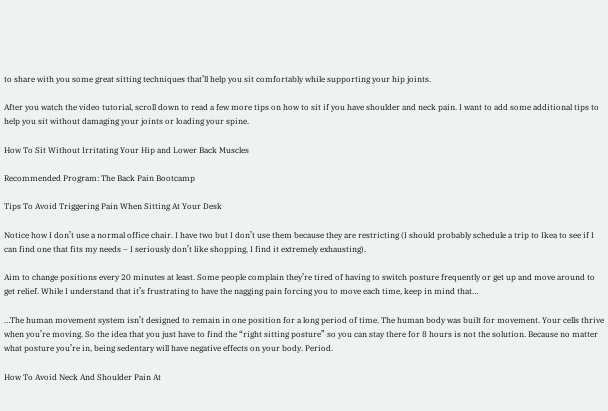to share with you some great sitting techniques that’ll help you sit comfortably while supporting your hip joints.

After you watch the video tutorial, scroll down to read a few more tips on how to sit if you have shoulder and neck pain. I want to add some additional tips to help you sit without damaging your joints or loading your spine.

How To Sit Without Irritating Your Hip and Lower Back Muscles

Recommended Program: The Back Pain Bootcamp

Tips To Avoid Triggering Pain When Sitting At Your Desk

Notice how I don’t use a normal office chair. I have two but I don’t use them because they are restricting (I should probably schedule a trip to Ikea to see if I can find one that fits my needs – I seriously don’t like shopping, I find it extremely exhausting).

Aim to change positions every 20 minutes at least. Some people complain they’re tired of having to switch posture frequently or get up and move around to get relief. While I understand that it’s frustrating to have the nagging pain forcing you to move each time, keep in mind that…

…The human movement system isn’t designed to remain in one position for a long period of time. The human body was built for movement. Your cells thrive when you’re moving. So the idea that you just have to find the “right sitting posture” so you can stay there for 8 hours is not the solution. Because no matter what posture you’re in, being sedentary will have negative effects on your body. Period.

How To Avoid Neck And Shoulder Pain At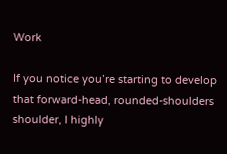Work

If you notice you’re starting to develop that forward-head, rounded-shoulders shoulder, I highly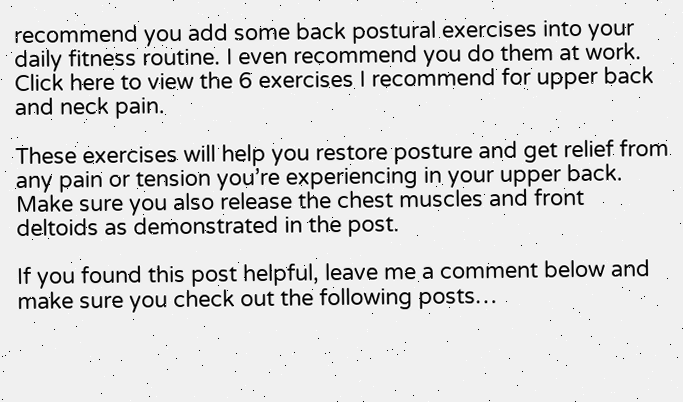recommend you add some back postural exercises into your daily fitness routine. I even recommend you do them at work. Click here to view the 6 exercises I recommend for upper back and neck pain.

These exercises will help you restore posture and get relief from any pain or tension you’re experiencing in your upper back. Make sure you also release the chest muscles and front deltoids as demonstrated in the post.

If you found this post helpful, leave me a comment below and make sure you check out the following posts…